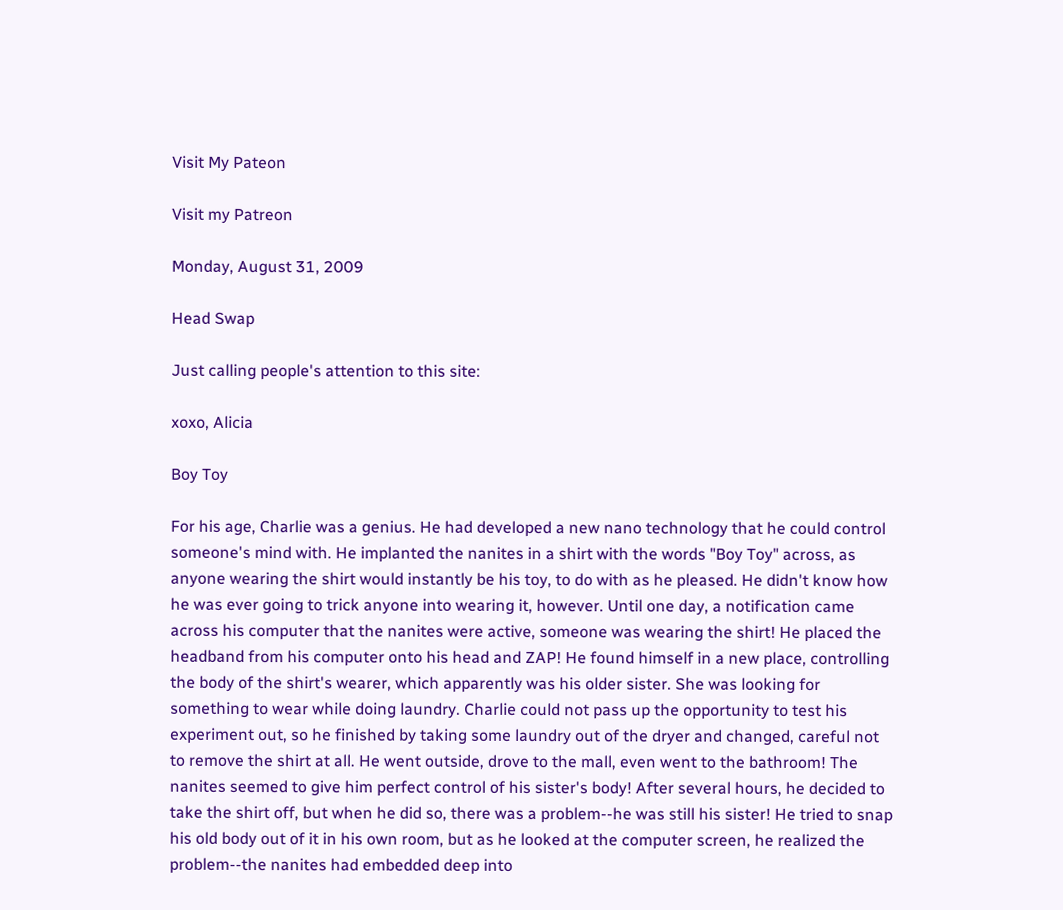Visit My Pateon

Visit my Patreon

Monday, August 31, 2009

Head Swap

Just calling people's attention to this site:

xoxo, Alicia

Boy Toy

For his age, Charlie was a genius. He had developed a new nano technology that he could control someone's mind with. He implanted the nanites in a shirt with the words "Boy Toy" across, as anyone wearing the shirt would instantly be his toy, to do with as he pleased. He didn't know how he was ever going to trick anyone into wearing it, however. Until one day, a notification came across his computer that the nanites were active, someone was wearing the shirt! He placed the headband from his computer onto his head and ZAP! He found himself in a new place, controlling the body of the shirt's wearer, which apparently was his older sister. She was looking for something to wear while doing laundry. Charlie could not pass up the opportunity to test his experiment out, so he finished by taking some laundry out of the dryer and changed, careful not to remove the shirt at all. He went outside, drove to the mall, even went to the bathroom! The nanites seemed to give him perfect control of his sister's body! After several hours, he decided to take the shirt off, but when he did so, there was a problem--he was still his sister! He tried to snap his old body out of it in his own room, but as he looked at the computer screen, he realized the problem--the nanites had embedded deep into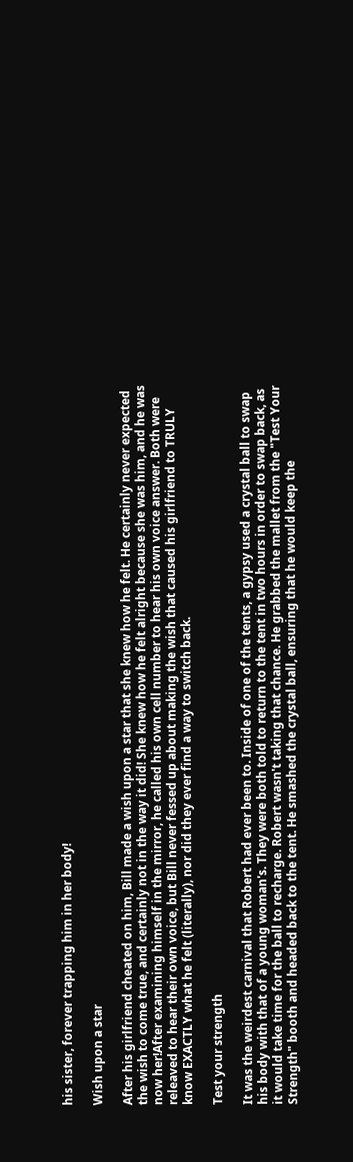his sister, forever trapping him in her body!

Wish upon a star

After his girlfriend cheated on him, Bill made a wish upon a star that she knew how he felt. He certainly never expected the wish to come true, and certainly not in the way it did! She knew how he felt alright because she was him, and he was now her!After examining himself in the mirror, he called his own cell number to hear his own voice answer. Both were releaved to hear their own voice, but Bill never fessed up about making the wish that caused his girlfriend to TRULY know EXACTLY what he felt (literally), nor did they ever find a way to switch back.

Test your strength

It was the weirdest carnival that Robert had ever been to. Inside of one of the tents, a gypsy used a crystal ball to swap his body with that of a young woman's. They were both told to return to the tent in two hours in order to swap back, as it would take time for the ball to recharge. Robert wasn't taking that chance. He grabbed the mallet from the "Test Your Strength" booth and headed back to the tent. He smashed the crystal ball, ensuring that he would keep the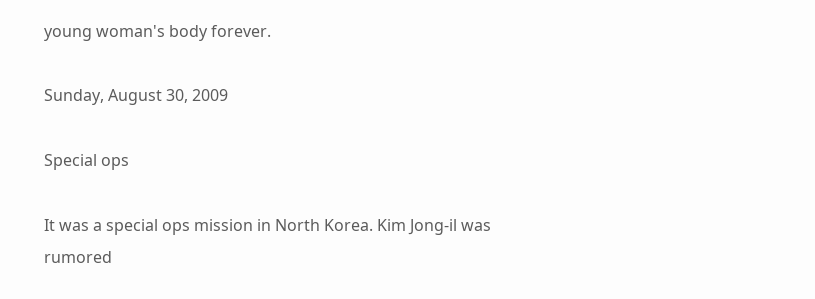young woman's body forever.

Sunday, August 30, 2009

Special ops

It was a special ops mission in North Korea. Kim Jong-il was rumored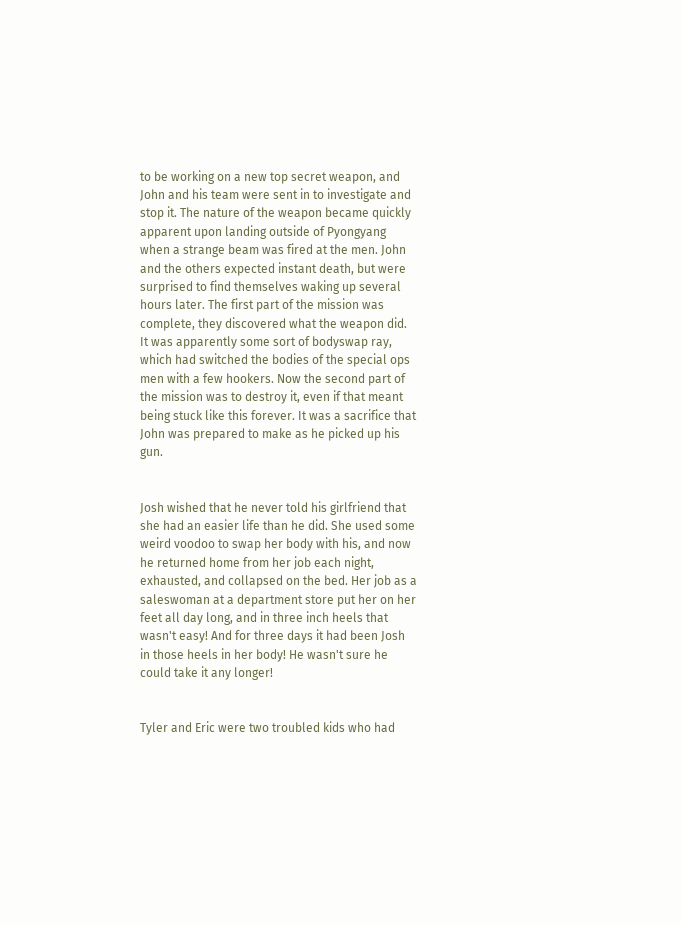to be working on a new top secret weapon, and John and his team were sent in to investigate and stop it. The nature of the weapon became quickly apparent upon landing outside of Pyongyang when a strange beam was fired at the men. John and the others expected instant death, but were surprised to find themselves waking up several hours later. The first part of the mission was complete, they discovered what the weapon did. It was apparently some sort of bodyswap ray, which had switched the bodies of the special ops men with a few hookers. Now the second part of the mission was to destroy it, even if that meant being stuck like this forever. It was a sacrifice that John was prepared to make as he picked up his gun.


Josh wished that he never told his girlfriend that she had an easier life than he did. She used some weird voodoo to swap her body with his, and now he returned home from her job each night, exhausted, and collapsed on the bed. Her job as a saleswoman at a department store put her on her feet all day long, and in three inch heels that wasn't easy! And for three days it had been Josh in those heels in her body! He wasn't sure he could take it any longer!


Tyler and Eric were two troubled kids who had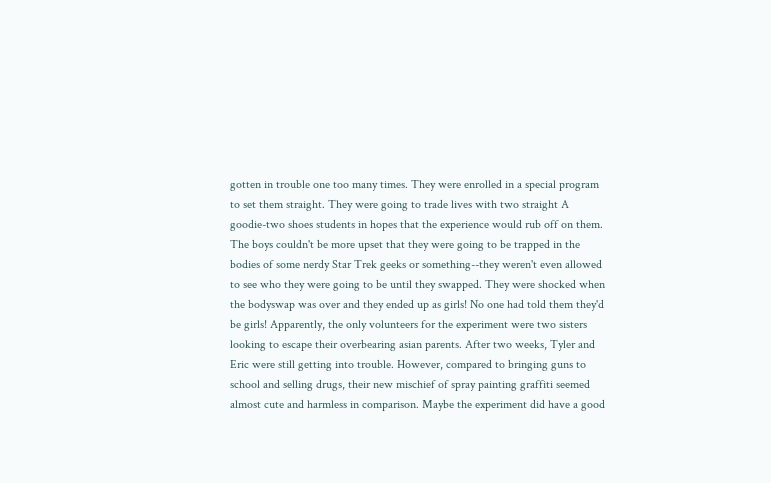gotten in trouble one too many times. They were enrolled in a special program to set them straight. They were going to trade lives with two straight A goodie-two shoes students in hopes that the experience would rub off on them. The boys couldn't be more upset that they were going to be trapped in the bodies of some nerdy Star Trek geeks or something--they weren't even allowed to see who they were going to be until they swapped. They were shocked when the bodyswap was over and they ended up as girls! No one had told them they'd be girls! Apparently, the only volunteers for the experiment were two sisters looking to escape their overbearing asian parents. After two weeks, Tyler and Eric were still getting into trouble. However, compared to bringing guns to school and selling drugs, their new mischief of spray painting graffiti seemed almost cute and harmless in comparison. Maybe the experiment did have a good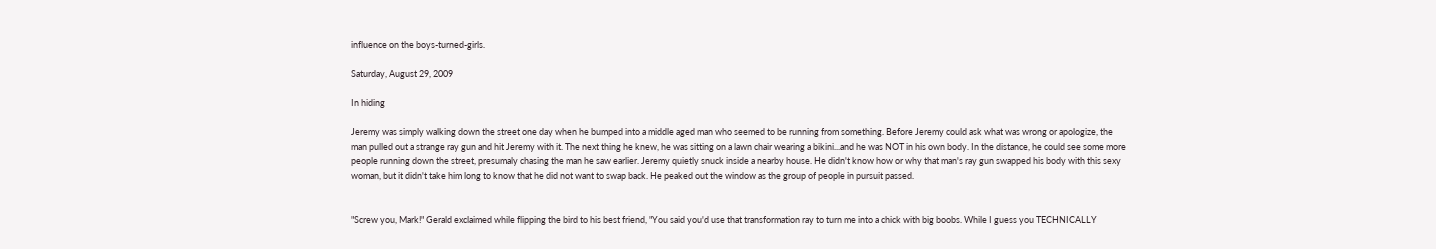influence on the boys-turned-girls.

Saturday, August 29, 2009

In hiding

Jeremy was simply walking down the street one day when he bumped into a middle aged man who seemed to be running from something. Before Jeremy could ask what was wrong or apologize, the man pulled out a strange ray gun and hit Jeremy with it. The next thing he knew, he was sitting on a lawn chair wearing a bikini...and he was NOT in his own body. In the distance, he could see some more people running down the street, presumaly chasing the man he saw earlier. Jeremy quietly snuck inside a nearby house. He didn't know how or why that man's ray gun swapped his body with this sexy woman, but it didn't take him long to know that he did not want to swap back. He peaked out the window as the group of people in pursuit passed.


"Screw you, Mark!" Gerald exclaimed while flipping the bird to his best friend, "You said you'd use that transformation ray to turn me into a chick with big boobs. While I guess you TECHNICALLY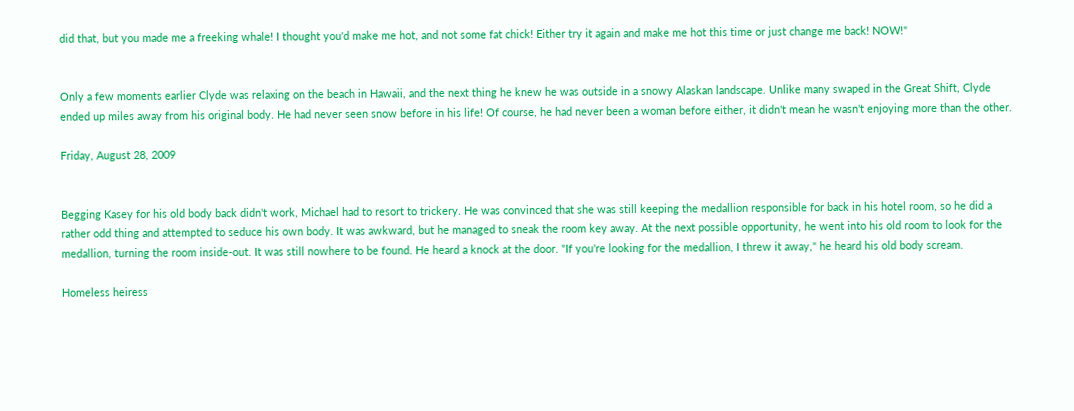did that, but you made me a freeking whale! I thought you'd make me hot, and not some fat chick! Either try it again and make me hot this time or just change me back! NOW!"


Only a few moments earlier Clyde was relaxing on the beach in Hawaii, and the next thing he knew he was outside in a snowy Alaskan landscape. Unlike many swaped in the Great Shift, Clyde ended up miles away from his original body. He had never seen snow before in his life! Of course, he had never been a woman before either, it didn't mean he wasn't enjoying more than the other.

Friday, August 28, 2009


Begging Kasey for his old body back didn't work, Michael had to resort to trickery. He was convinced that she was still keeping the medallion responsible for back in his hotel room, so he did a rather odd thing and attempted to seduce his own body. It was awkward, but he managed to sneak the room key away. At the next possible opportunity, he went into his old room to look for the medallion, turning the room inside-out. It was still nowhere to be found. He heard a knock at the door. "If you're looking for the medallion, I threw it away," he heard his old body scream.

Homeless heiress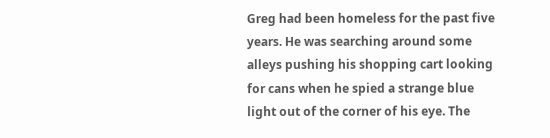Greg had been homeless for the past five years. He was searching around some alleys pushing his shopping cart looking for cans when he spied a strange blue light out of the corner of his eye. The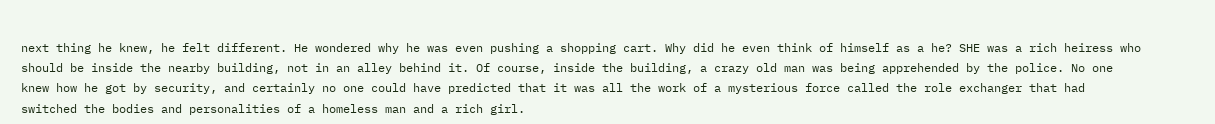next thing he knew, he felt different. He wondered why he was even pushing a shopping cart. Why did he even think of himself as a he? SHE was a rich heiress who should be inside the nearby building, not in an alley behind it. Of course, inside the building, a crazy old man was being apprehended by the police. No one knew how he got by security, and certainly no one could have predicted that it was all the work of a mysterious force called the role exchanger that had switched the bodies and personalities of a homeless man and a rich girl.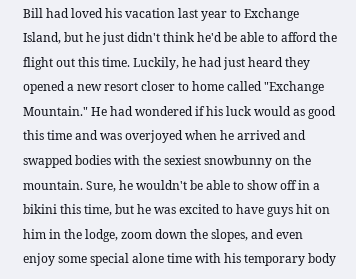Bill had loved his vacation last year to Exchange Island, but he just didn't think he'd be able to afford the flight out this time. Luckily, he had just heard they opened a new resort closer to home called "Exchange Mountain." He had wondered if his luck would as good this time and was overjoyed when he arrived and swapped bodies with the sexiest snowbunny on the mountain. Sure, he wouldn't be able to show off in a bikini this time, but he was excited to have guys hit on him in the lodge, zoom down the slopes, and even enjoy some special alone time with his temporary body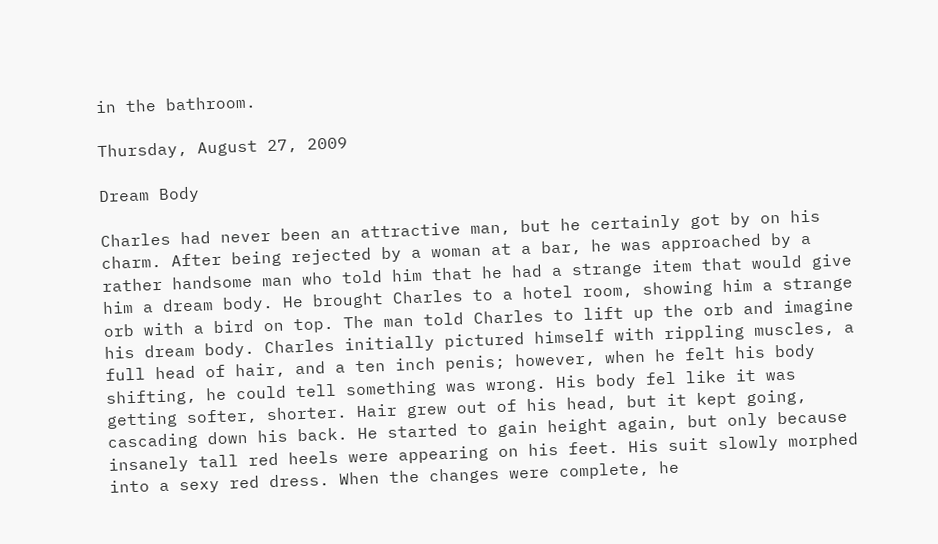in the bathroom.

Thursday, August 27, 2009

Dream Body

Charles had never been an attractive man, but he certainly got by on his charm. After being rejected by a woman at a bar, he was approached by a rather handsome man who told him that he had a strange item that would give him a dream body. He brought Charles to a hotel room, showing him a strange orb with a bird on top. The man told Charles to lift up the orb and imagine his dream body. Charles initially pictured himself with rippling muscles, a full head of hair, and a ten inch penis; however, when he felt his body shifting, he could tell something was wrong. His body fel like it was getting softer, shorter. Hair grew out of his head, but it kept going, cascading down his back. He started to gain height again, but only because insanely tall red heels were appearing on his feet. His suit slowly morphed into a sexy red dress. When the changes were complete, he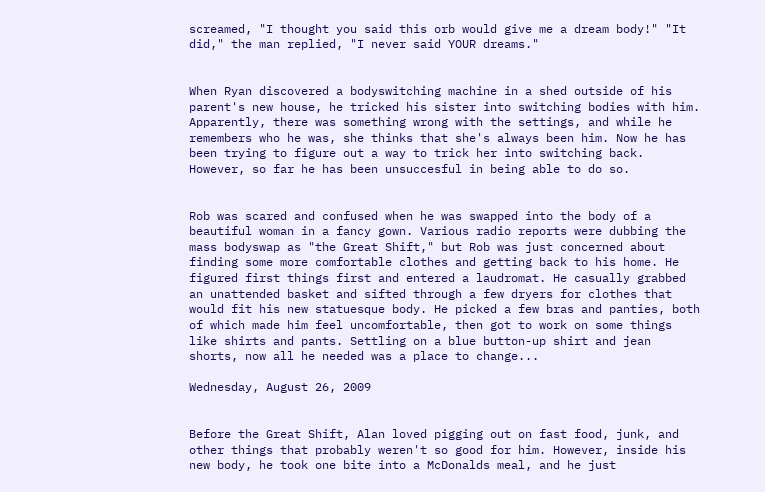screamed, "I thought you said this orb would give me a dream body!" "It did," the man replied, "I never said YOUR dreams."


When Ryan discovered a bodyswitching machine in a shed outside of his parent's new house, he tricked his sister into switching bodies with him. Apparently, there was something wrong with the settings, and while he remembers who he was, she thinks that she's always been him. Now he has been trying to figure out a way to trick her into switching back. However, so far he has been unsuccesful in being able to do so.


Rob was scared and confused when he was swapped into the body of a beautiful woman in a fancy gown. Various radio reports were dubbing the mass bodyswap as "the Great Shift," but Rob was just concerned about finding some more comfortable clothes and getting back to his home. He figured first things first and entered a laudromat. He casually grabbed an unattended basket and sifted through a few dryers for clothes that would fit his new statuesque body. He picked a few bras and panties, both of which made him feel uncomfortable, then got to work on some things like shirts and pants. Settling on a blue button-up shirt and jean shorts, now all he needed was a place to change...

Wednesday, August 26, 2009


Before the Great Shift, Alan loved pigging out on fast food, junk, and other things that probably weren't so good for him. However, inside his new body, he took one bite into a McDonalds meal, and he just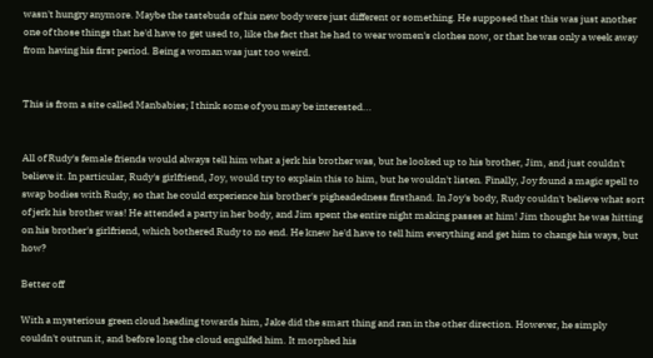wasn't hungry anymore. Maybe the tastebuds of his new body were just different or something. He supposed that this was just another one of those things that he'd have to get used to, like the fact that he had to wear women's clothes now, or that he was only a week away from having his first period. Being a woman was just too weird.


This is from a site called Manbabies; I think some of you may be interested...


All of Rudy's female friends would always tell him what a jerk his brother was, but he looked up to his brother, Jim, and just couldn't believe it. In particular, Rudy's girlfriend, Joy, would try to explain this to him, but he wouldn't listen. Finally, Joy found a magic spell to swap bodies with Rudy, so that he could experience his brother's pigheadedness firsthand. In Joy's body, Rudy couldn't believe what sort of jerk his brother was! He attended a party in her body, and Jim spent the entire night making passes at him! Jim thought he was hitting on his brother's girlfriend, which bothered Rudy to no end. He knew he'd have to tell him everything and get him to change his ways, but how?

Better off

With a mysterious green cloud heading towards him, Jake did the smart thing and ran in the other direction. However, he simply couldn't outrun it, and before long the cloud engulfed him. It morphed his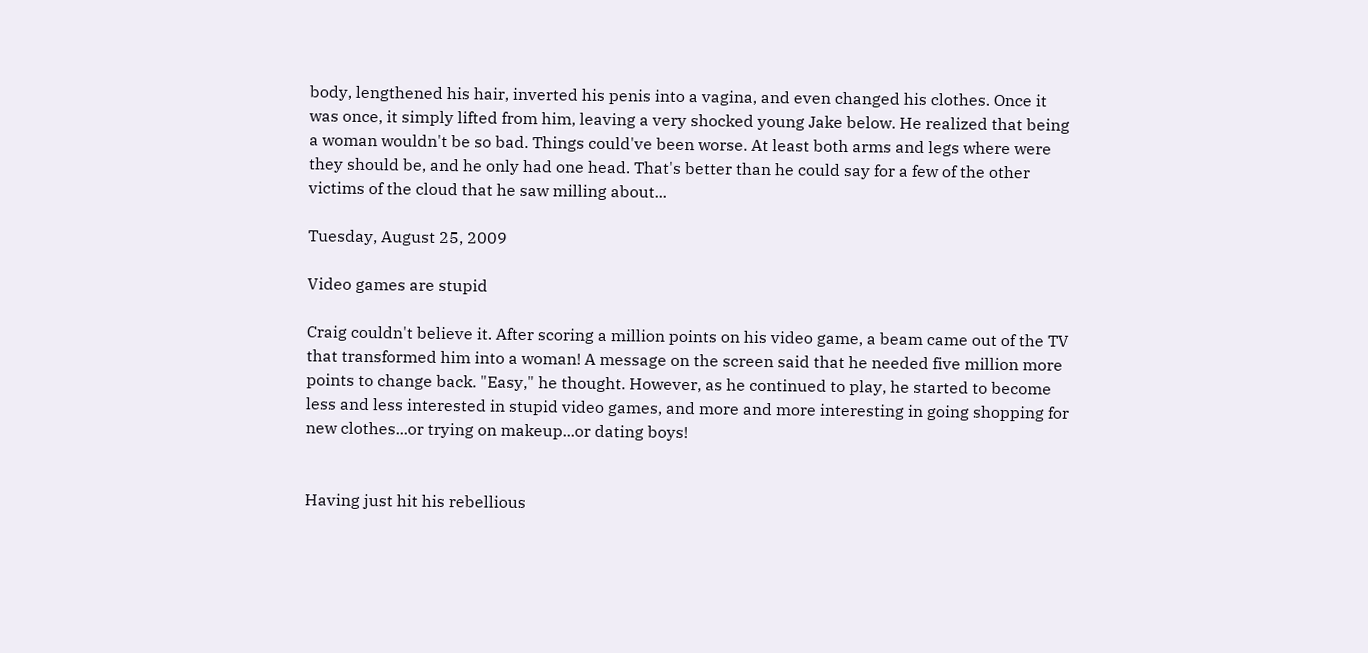body, lengthened his hair, inverted his penis into a vagina, and even changed his clothes. Once it was once, it simply lifted from him, leaving a very shocked young Jake below. He realized that being a woman wouldn't be so bad. Things could've been worse. At least both arms and legs where were they should be, and he only had one head. That's better than he could say for a few of the other victims of the cloud that he saw milling about...

Tuesday, August 25, 2009

Video games are stupid

Craig couldn't believe it. After scoring a million points on his video game, a beam came out of the TV that transformed him into a woman! A message on the screen said that he needed five million more points to change back. "Easy," he thought. However, as he continued to play, he started to become less and less interested in stupid video games, and more and more interesting in going shopping for new clothes...or trying on makeup...or dating boys!


Having just hit his rebellious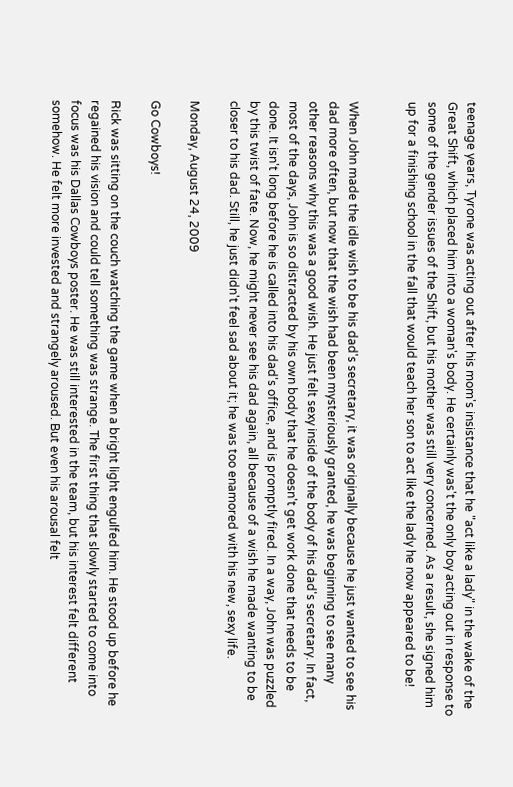teenage years, Tyrone was acting out after his mom's insistance that he "act like a lady" in the wake of the Great Shift, which placed him into a woman's body. He certainly was't the only boy acting out in response to some of the gender issues of the Shift, but his mother was still very concerned. As a result, she signed him up for a finishing school in the fall that would teach her son to act like the lady he now appeared to be!


When John made the idle wish to be his dad's secretary, it was originally because he just wanted to see his dad more often, but now that the wish had been mysteriously granted, he was beginning to see many other reasons why this was a good wish. He just felt sexy inside of the body of his dad's secretary. In fact, most of the days, John is so distracted by his own body that he doesn't get work done that needs to be done. It isn't long before he is called into his dad's office, and is promptly fired. In a way, John was puzzled by this twist of fate. Now, he might never see his dad again, all because of a wish he made wanting to be closer to his dad. Still, he just didn't feel sad about it; he was too enamored with his new, sexy life.

Monday, August 24, 2009

Go Cowboys!

Rick was sitting on the couch watching the game when a bright light engulfed him. He stood up before he regained his vision and could tell something was strange. The first thing that slowly started to come into focus was his Dallas Cowboys poster. He was still interested in the team, but his interest felt different somehow. He felt more invested and strangely aroused. But even his arousal felt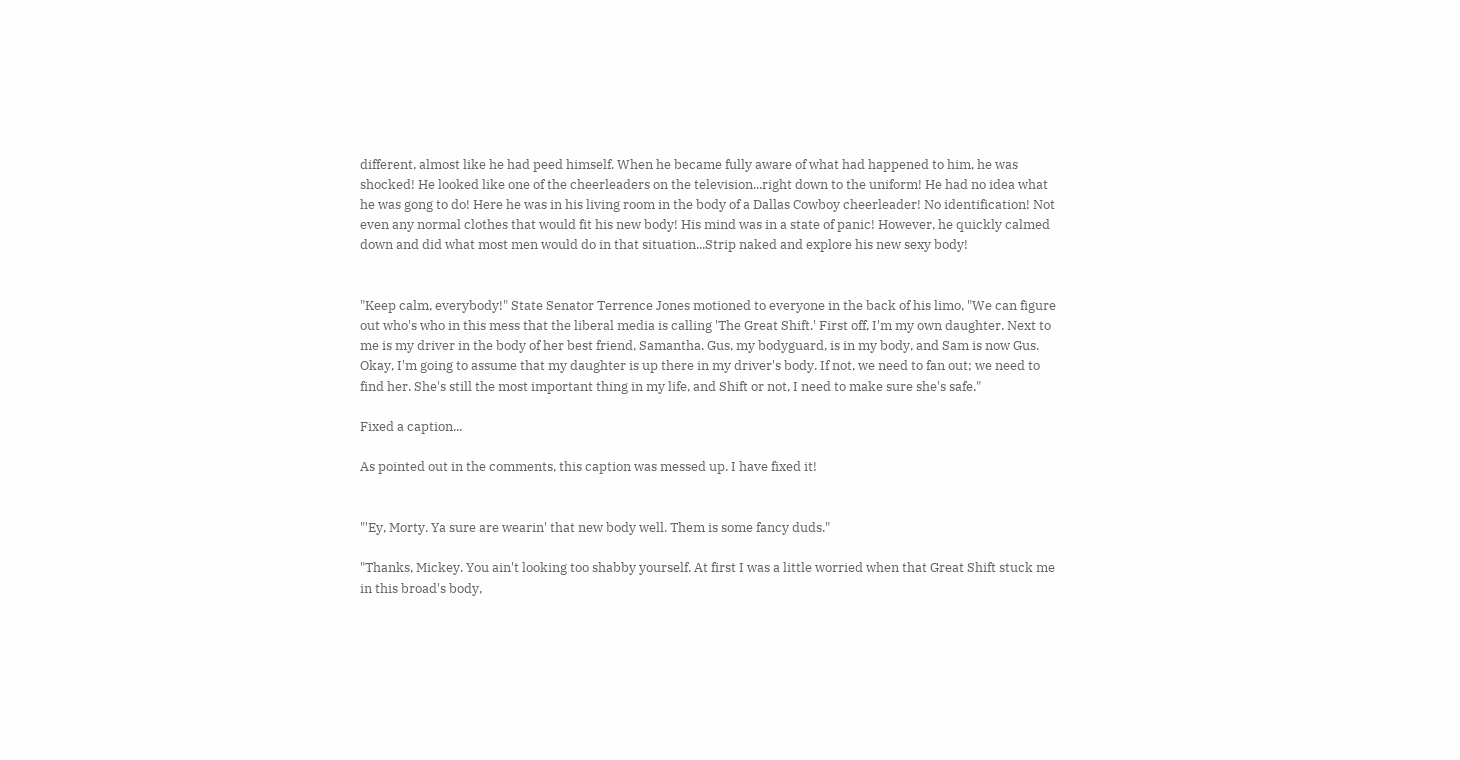different, almost like he had peed himself. When he became fully aware of what had happened to him, he was shocked! He looked like one of the cheerleaders on the television...right down to the uniform! He had no idea what he was gong to do! Here he was in his living room in the body of a Dallas Cowboy cheerleader! No identification! Not even any normal clothes that would fit his new body! His mind was in a state of panic! However, he quickly calmed down and did what most men would do in that situation...Strip naked and explore his new sexy body!


"Keep calm, everybody!" State Senator Terrence Jones motioned to everyone in the back of his limo, "We can figure out who's who in this mess that the liberal media is calling 'The Great Shift.' First off, I'm my own daughter. Next to me is my driver in the body of her best friend, Samantha. Gus, my bodyguard, is in my body, and Sam is now Gus. Okay, I'm going to assume that my daughter is up there in my driver's body. If not, we need to fan out; we need to find her. She's still the most important thing in my life, and Shift or not, I need to make sure she's safe."

Fixed a caption...

As pointed out in the comments, this caption was messed up. I have fixed it!


"'Ey, Morty. Ya sure are wearin' that new body well. Them is some fancy duds."

"Thanks, Mickey. You ain't looking too shabby yourself. At first I was a little worried when that Great Shift stuck me in this broad's body,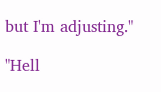but I'm adjusting."

"Hell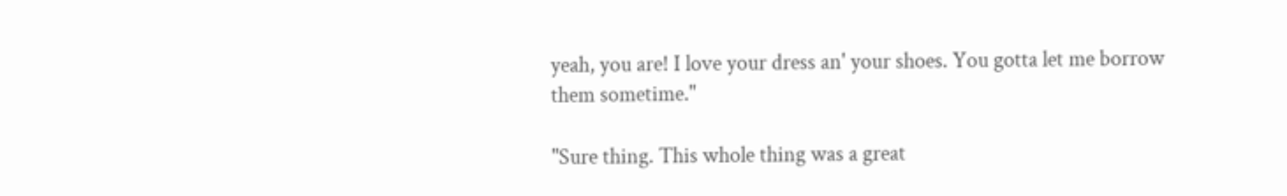yeah, you are! I love your dress an' your shoes. You gotta let me borrow them sometime."

"Sure thing. This whole thing was a great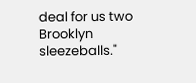deal for us two Brooklyn sleezeballs."